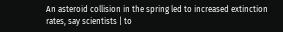An asteroid collision in the spring led to increased extinction rates, say scientists | to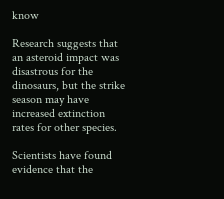know

Research suggests that an asteroid impact was disastrous for the dinosaurs, but the strike season may have increased extinction rates for other species.

Scientists have found evidence that the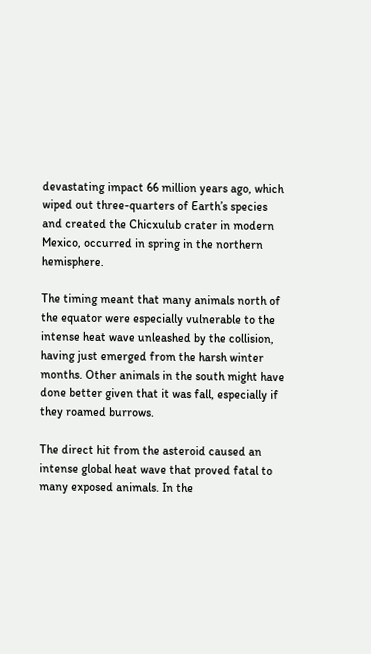devastating impact 66 million years ago, which wiped out three-quarters of Earth’s species and created the Chicxulub crater in modern Mexico, occurred in spring in the northern hemisphere.

The timing meant that many animals north of the equator were especially vulnerable to the intense heat wave unleashed by the collision, having just emerged from the harsh winter months. Other animals in the south might have done better given that it was fall, especially if they roamed burrows.

The direct hit from the asteroid caused an intense global heat wave that proved fatal to many exposed animals. In the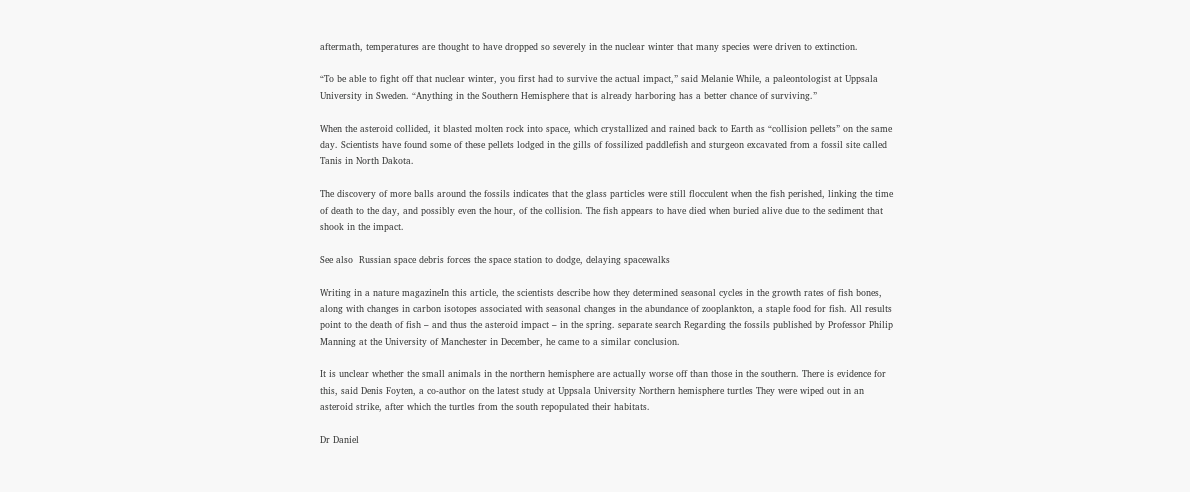aftermath, temperatures are thought to have dropped so severely in the nuclear winter that many species were driven to extinction.

“To be able to fight off that nuclear winter, you first had to survive the actual impact,” said Melanie While, a paleontologist at Uppsala University in Sweden. “Anything in the Southern Hemisphere that is already harboring has a better chance of surviving.”

When the asteroid collided, it blasted molten rock into space, which crystallized and rained back to Earth as “collision pellets” on the same day. Scientists have found some of these pellets lodged in the gills of fossilized paddlefish and sturgeon excavated from a fossil site called Tanis in North Dakota.

The discovery of more balls around the fossils indicates that the glass particles were still flocculent when the fish perished, linking the time of death to the day, and possibly even the hour, of the collision. The fish appears to have died when buried alive due to the sediment that shook in the impact.

See also  Russian space debris forces the space station to dodge, delaying spacewalks

Writing in a nature magazineIn this article, the scientists describe how they determined seasonal cycles in the growth rates of fish bones, along with changes in carbon isotopes associated with seasonal changes in the abundance of zooplankton, a staple food for fish. All results point to the death of fish – and thus the asteroid impact – in the spring. separate search Regarding the fossils published by Professor Philip Manning at the University of Manchester in December, he came to a similar conclusion.

It is unclear whether the small animals in the northern hemisphere are actually worse off than those in the southern. There is evidence for this, said Denis Foyten, a co-author on the latest study at Uppsala University Northern hemisphere turtles They were wiped out in an asteroid strike, after which the turtles from the south repopulated their habitats.

Dr Daniel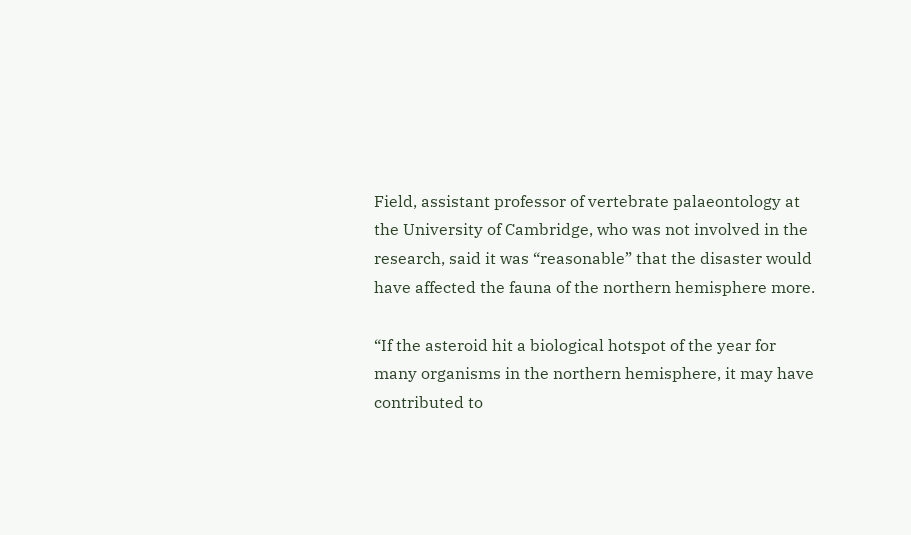Field, assistant professor of vertebrate palaeontology at the University of Cambridge, who was not involved in the research, said it was “reasonable” that the disaster would have affected the fauna of the northern hemisphere more.

“If the asteroid hit a biological hotspot of the year for many organisms in the northern hemisphere, it may have contributed to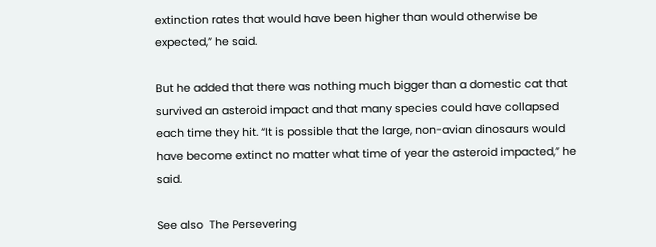extinction rates that would have been higher than would otherwise be expected,” he said.

But he added that there was nothing much bigger than a domestic cat that survived an asteroid impact and that many species could have collapsed each time they hit. “It is possible that the large, non-avian dinosaurs would have become extinct no matter what time of year the asteroid impacted,” he said.

See also  The Persevering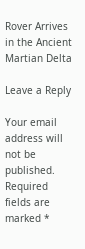Rover Arrives in the Ancient Martian Delta

Leave a Reply

Your email address will not be published. Required fields are marked *